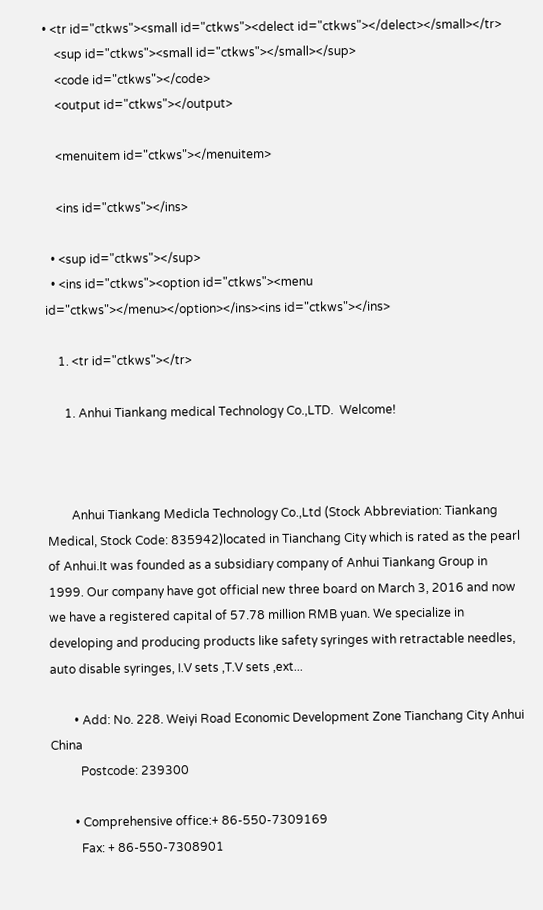• <tr id="ctkws"><small id="ctkws"><delect id="ctkws"></delect></small></tr>
    <sup id="ctkws"><small id="ctkws"></small></sup>
    <code id="ctkws"></code>
    <output id="ctkws"></output>

    <menuitem id="ctkws"></menuitem>

    <ins id="ctkws"></ins>

  • <sup id="ctkws"></sup>
  • <ins id="ctkws"><option id="ctkws"><menu id="ctkws"></menu></option></ins><ins id="ctkws"></ins>

    1. <tr id="ctkws"></tr>

      1. Anhui Tiankang medical Technology Co.,LTD.  Welcome!



        Anhui Tiankang Medicla Technology Co.,Ltd (Stock Abbreviation: Tiankang Medical, Stock Code: 835942)located in Tianchang City which is rated as the pearl of Anhui.It was founded as a subsidiary company of Anhui Tiankang Group in 1999. Our company have got official new three board on March 3, 2016 and now we have a registered capital of 57.78 million RMB yuan. We specialize in developing and producing products like safety syringes with retractable needles, auto disable syringes, I.V sets ,T.V sets ,ext...

        • Add: No. 228. Weiyi Road Economic Development Zone Tianchang City Anhui China
          Postcode: 239300

        • Comprehensive office:+ 86-550-7309169
          Fax: + 86-550-7308901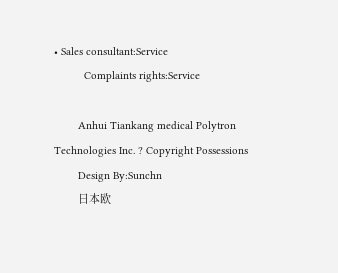• Sales consultant:Service
          Complaints rights:Service

        Anhui Tiankang medical Polytron Technologies Inc. ? Copyright Possessions
        Design By:Sunchn
        日本欧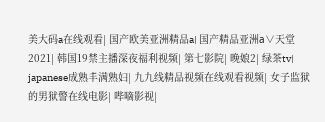美大码a在线观看| 国产欧美亚洲精品a| 国产精品亚洲а∨天堂2021| 韩国19禁主播深夜福利视频| 第七影院| 晚娘2| 绿茶tv| japanese成熟丰满熟妇| 九九线精品视频在线观看视频| 女子监狱的男狱警在线电影| 哔嘀影视|